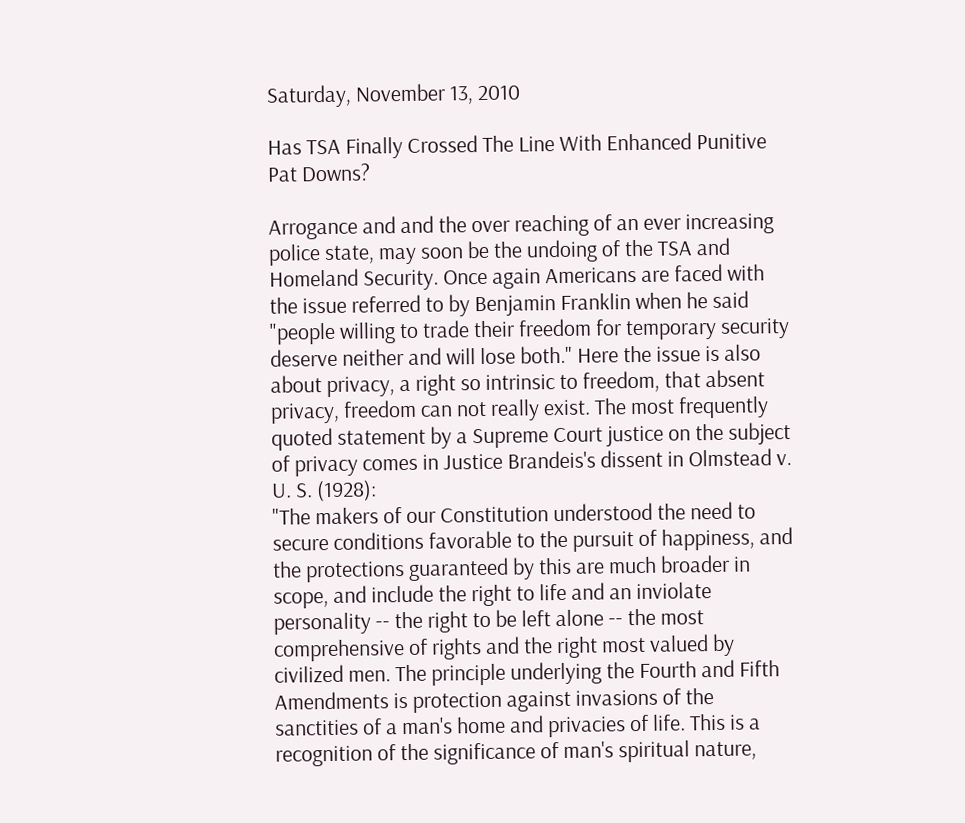Saturday, November 13, 2010

Has TSA Finally Crossed The Line With Enhanced Punitive Pat Downs?

Arrogance and and the over reaching of an ever increasing police state, may soon be the undoing of the TSA and Homeland Security. Once again Americans are faced with the issue referred to by Benjamin Franklin when he said "people willing to trade their freedom for temporary security deserve neither and will lose both." Here the issue is also about privacy, a right so intrinsic to freedom, that absent privacy, freedom can not really exist. The most frequently quoted statement by a Supreme Court justice on the subject of privacy comes in Justice Brandeis's dissent in Olmstead v. U. S. (1928):
"The makers of our Constitution understood the need to secure conditions favorable to the pursuit of happiness, and the protections guaranteed by this are much broader in scope, and include the right to life and an inviolate personality -- the right to be left alone -- the most comprehensive of rights and the right most valued by civilized men. The principle underlying the Fourth and Fifth Amendments is protection against invasions of the sanctities of a man's home and privacies of life. This is a recognition of the significance of man's spiritual nature,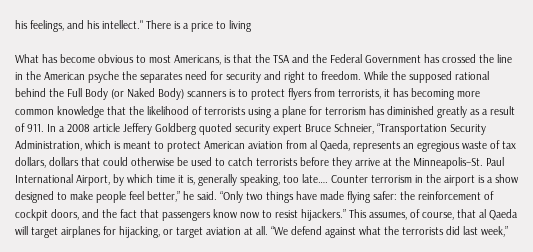his feelings, and his intellect." There is a price to living

What has become obvious to most Americans, is that the TSA and the Federal Government has crossed the line in the American psyche the separates need for security and right to freedom. While the supposed rational behind the Full Body (or Naked Body) scanners is to protect flyers from terrorists, it has becoming more common knowledge that the likelihood of terrorists using a plane for terrorism has diminished greatly as a result of 911. In a 2008 article Jeffery Goldberg quoted security expert Bruce Schneier, “Transportation Security Administration, which is meant to protect American aviation from al Qaeda, represents an egregious waste of tax dollars, dollars that could otherwise be used to catch terrorists before they arrive at the Minneapolis–St. Paul International Airport, by which time it is, generally speaking, too late…. Counter terrorism in the airport is a show designed to make people feel better,” he said. “Only two things have made flying safer: the reinforcement of cockpit doors, and the fact that passengers know now to resist hijackers.” This assumes, of course, that al Qaeda will target airplanes for hijacking, or target aviation at all. “We defend against what the terrorists did last week,”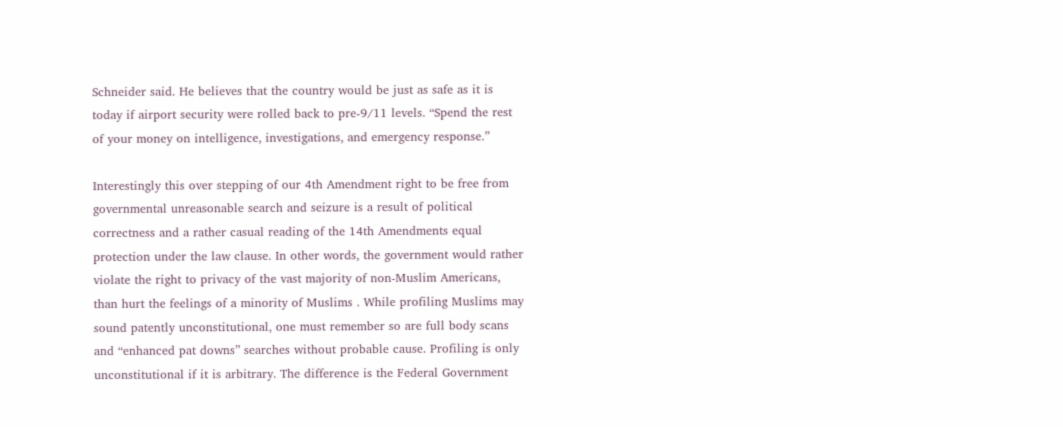Schneider said. He believes that the country would be just as safe as it is today if airport security were rolled back to pre-9/11 levels. “Spend the rest of your money on intelligence, investigations, and emergency response.”

Interestingly this over stepping of our 4th Amendment right to be free from governmental unreasonable search and seizure is a result of political correctness and a rather casual reading of the 14th Amendments equal protection under the law clause. In other words, the government would rather violate the right to privacy of the vast majority of non-Muslim Americans, than hurt the feelings of a minority of Muslims . While profiling Muslims may sound patently unconstitutional, one must remember so are full body scans and “enhanced pat downs” searches without probable cause. Profiling is only unconstitutional if it is arbitrary. The difference is the Federal Government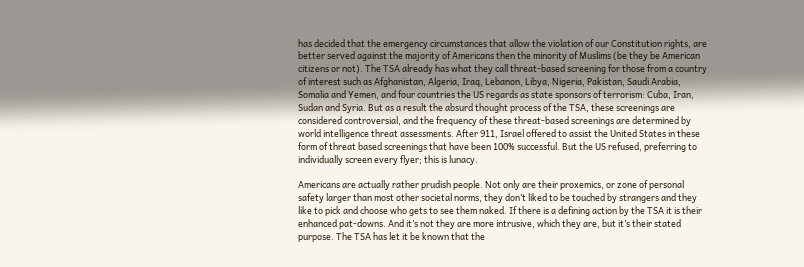has decided that the emergency circumstances that allow the violation of our Constitution rights, are better served against the majority of Americans then the minority of Muslims (be they be American citizens or not). The TSA already has what they call threat-based screening for those from a country of interest such as Afghanistan, Algeria, Iraq, Lebanon, Libya, Nigeria, Pakistan, Saudi Arabia, Somalia and Yemen, and four countries the US regards as state sponsors of terrorism: Cuba, Iran, Sudan and Syria. But as a result the absurd thought process of the TSA, these screenings are considered controversial, and the frequency of these threat-based screenings are determined by world intelligence threat assessments. After 911, Israel offered to assist the United States in these form of threat based screenings that have been 100% successful. But the US refused, preferring to individually screen every flyer; this is lunacy.

Americans are actually rather prudish people. Not only are their proxemics, or zone of personal safety larger than most other societal norms, they don’t liked to be touched by strangers and they like to pick and choose who gets to see them naked. If there is a defining action by the TSA it is their enhanced pat-downs. And it’s not they are more intrusive, which they are, but it’s their stated purpose. The TSA has let it be known that the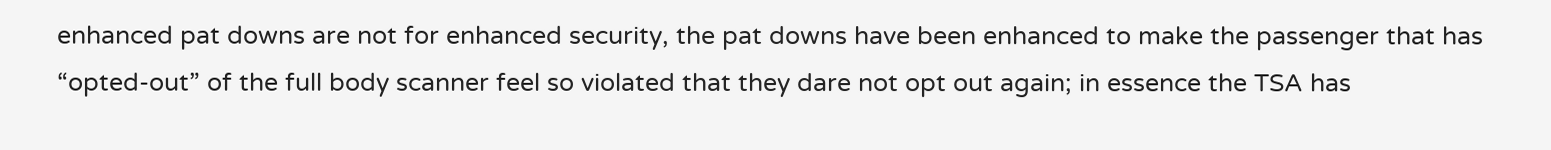enhanced pat downs are not for enhanced security, the pat downs have been enhanced to make the passenger that has “opted-out” of the full body scanner feel so violated that they dare not opt out again; in essence the TSA has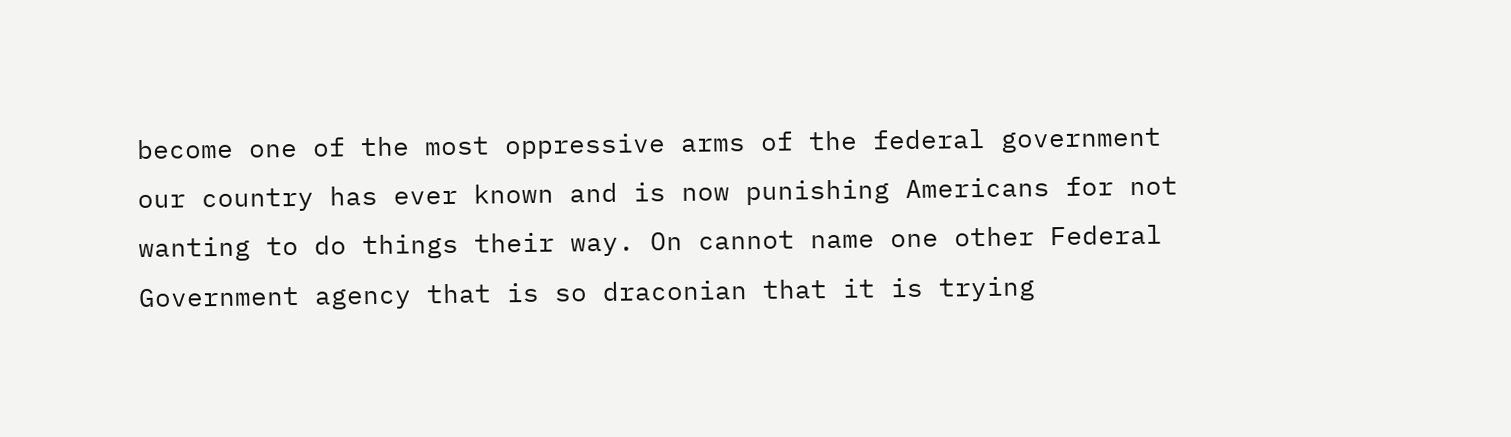become one of the most oppressive arms of the federal government our country has ever known and is now punishing Americans for not wanting to do things their way. On cannot name one other Federal Government agency that is so draconian that it is trying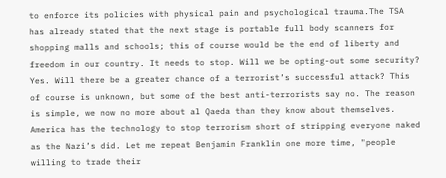to enforce its policies with physical pain and psychological trauma.The TSA has already stated that the next stage is portable full body scanners for shopping malls and schools; this of course would be the end of liberty and freedom in our country. It needs to stop. Will we be opting-out some security? Yes. Will there be a greater chance of a terrorist’s successful attack? This of course is unknown, but some of the best anti-terrorists say no. The reason is simple, we now no more about al Qaeda than they know about themselves. America has the technology to stop terrorism short of stripping everyone naked as the Nazi’s did. Let me repeat Benjamin Franklin one more time, "people willing to trade their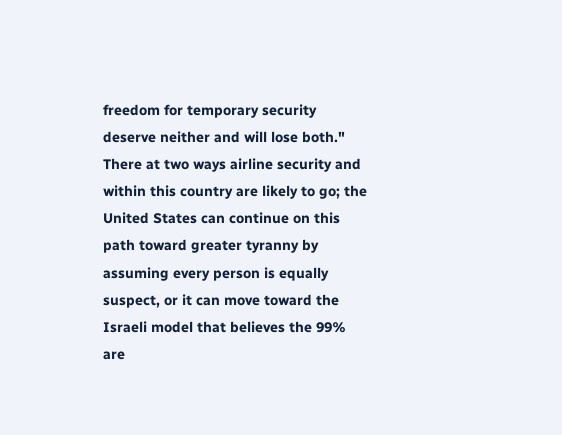freedom for temporary security deserve neither and will lose both." There at two ways airline security and within this country are likely to go; the United States can continue on this path toward greater tyranny by assuming every person is equally suspect, or it can move toward the Israeli model that believes the 99% are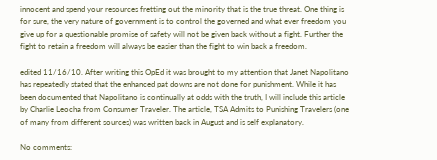innocent and spend your resources fretting out the minority that is the true threat. One thing is for sure, the very nature of government is to control the governed and what ever freedom you give up for a questionable promise of safety will not be given back without a fight. Further the fight to retain a freedom will always be easier than the fight to win back a freedom.

edited 11/16/10. After writing this OpEd it was brought to my attention that Janet Napolitano has repeatedly stated that the enhanced pat downs are not done for punishment. While it has been documented that Napolitano is continually at odds with the truth, I will include this article by Charlie Leocha from Consumer Traveler. The article, TSA Admits to Punishing Travelers (one of many from different sources) was written back in August and is self explanatory.

No comments: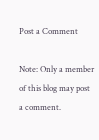Post a Comment

Note: Only a member of this blog may post a comment.